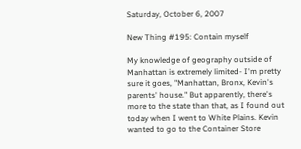Saturday, October 6, 2007

New Thing #195: Contain myself

My knowledge of geography outside of Manhattan is extremely limited- I'm pretty sure it goes, "Manhattan, Bronx, Kevin's parents' house." But apparently, there's more to the state than that, as I found out today when I went to White Plains. Kevin wanted to go to the Container Store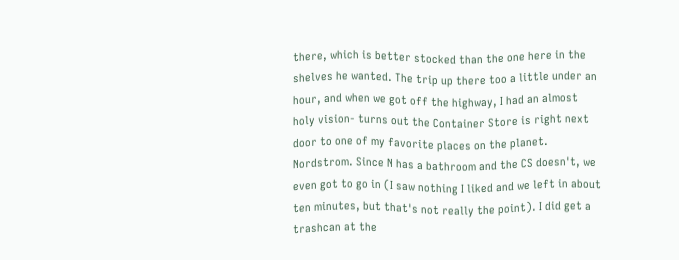there, which is better stocked than the one here in the shelves he wanted. The trip up there too a little under an hour, and when we got off the highway, I had an almost holy vision- turns out the Container Store is right next door to one of my favorite places on the planet. Nordstrom. Since N has a bathroom and the CS doesn't, we even got to go in (I saw nothing I liked and we left in about ten minutes, but that's not really the point). I did get a trashcan at the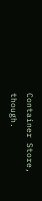Container Store, though.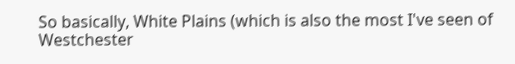So basically, White Plains (which is also the most I've seen of Westchester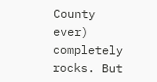County ever) completely rocks. But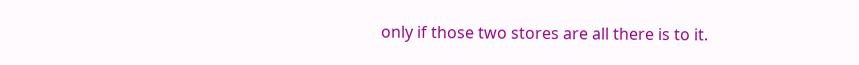only if those two stores are all there is to it.